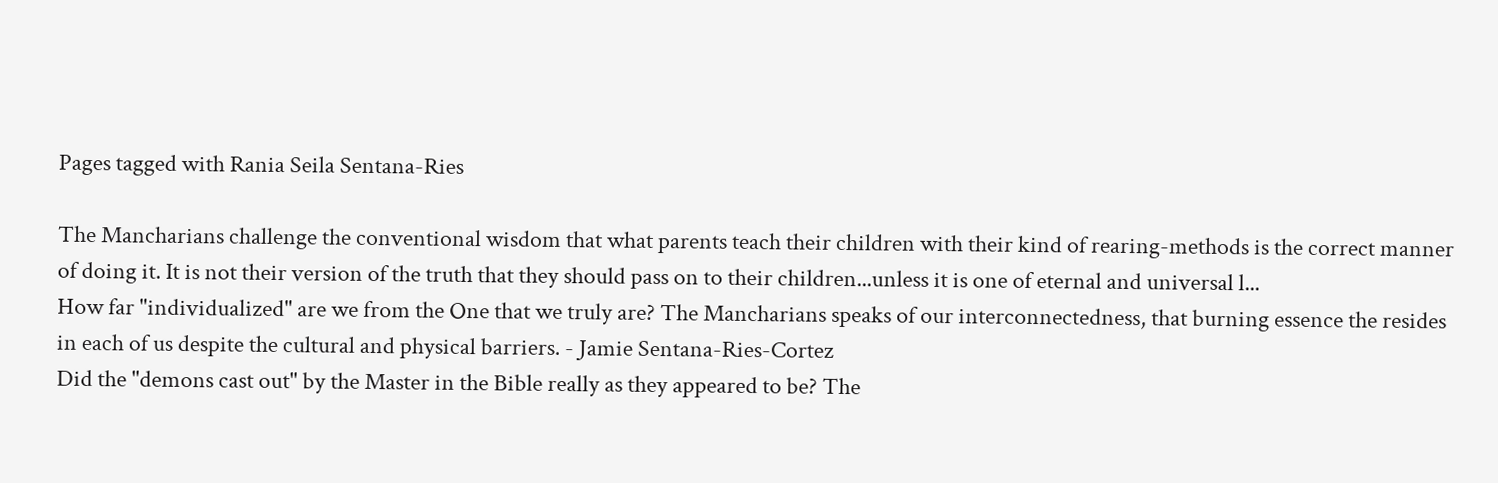Pages tagged with Rania Seila Sentana-Ries

The Mancharians challenge the conventional wisdom that what parents teach their children with their kind of rearing-methods is the correct manner of doing it. It is not their version of the truth that they should pass on to their children...unless it is one of eternal and universal l...
How far "individualized" are we from the One that we truly are? The Mancharians speaks of our interconnectedness, that burning essence the resides in each of us despite the cultural and physical barriers. - Jamie Sentana-Ries-Cortez
Did the "demons cast out" by the Master in the Bible really as they appeared to be? The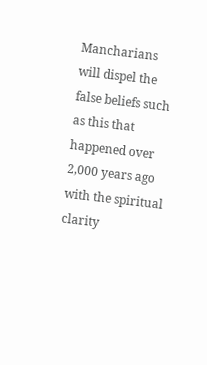Mancharians will dispel the false beliefs such as this that happened over 2,000 years ago with the spiritual clarity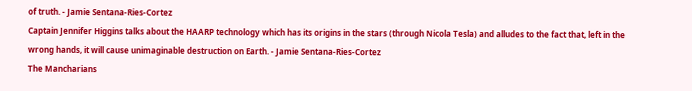of truth. - Jamie Sentana-Ries-Cortez
Captain Jennifer Higgins talks about the HAARP technology which has its origins in the stars (through Nicola Tesla) and alludes to the fact that, left in the wrong hands, it will cause unimaginable destruction on Earth. - Jamie Sentana-Ries-Cortez
The Mancharians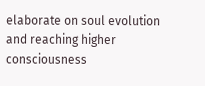elaborate on soul evolution and reaching higher consciousness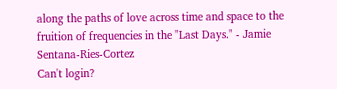along the paths of love across time and space to the fruition of frequencies in the "Last Days." - Jamie Sentana-Ries-Cortez
Can't login?